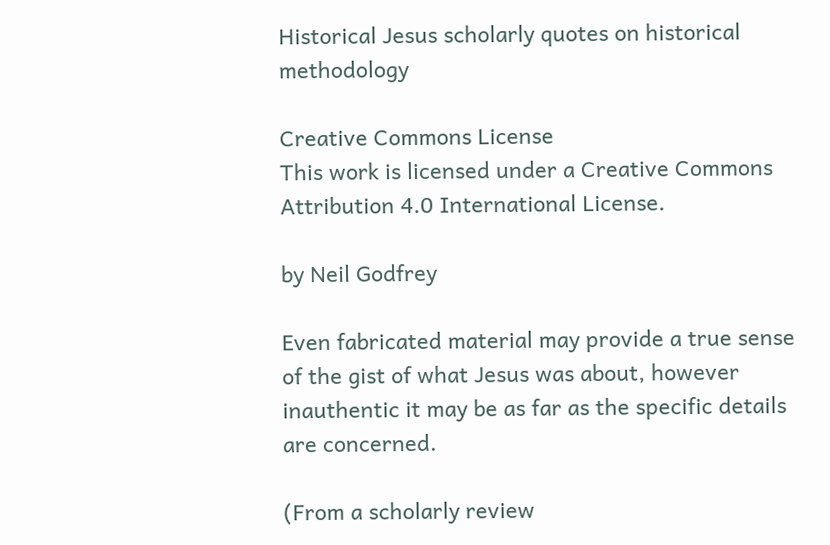Historical Jesus scholarly quotes on historical methodology

Creative Commons License
This work is licensed under a Creative Commons Attribution 4.0 International License.

by Neil Godfrey

Even fabricated material may provide a true sense of the gist of what Jesus was about, however inauthentic it may be as far as the specific details are concerned.

(From a scholarly review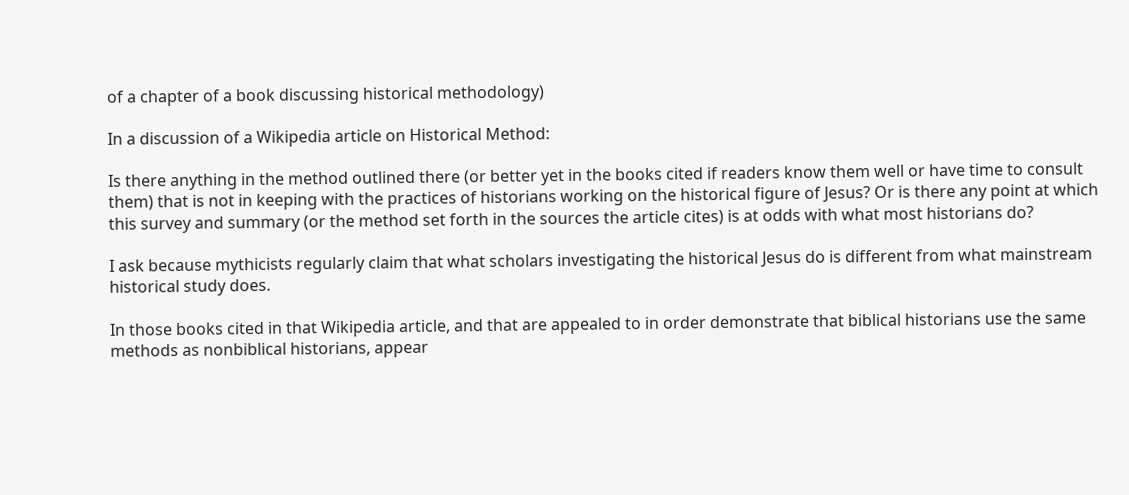of a chapter of a book discussing historical methodology)

In a discussion of a Wikipedia article on Historical Method:

Is there anything in the method outlined there (or better yet in the books cited if readers know them well or have time to consult them) that is not in keeping with the practices of historians working on the historical figure of Jesus? Or is there any point at which this survey and summary (or the method set forth in the sources the article cites) is at odds with what most historians do?

I ask because mythicists regularly claim that what scholars investigating the historical Jesus do is different from what mainstream historical study does.

In those books cited in that Wikipedia article, and that are appealed to in order demonstrate that biblical historians use the same methods as nonbiblical historians, appear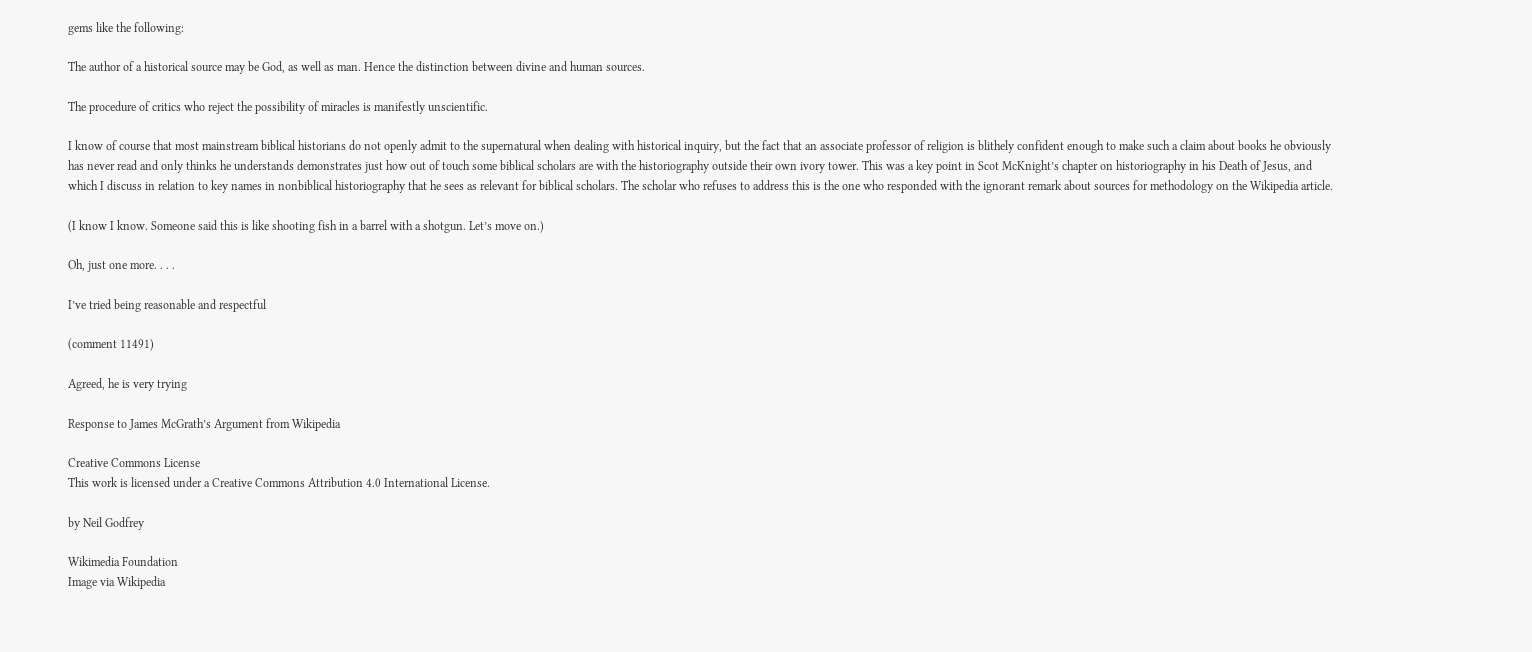gems like the following:

The author of a historical source may be God, as well as man. Hence the distinction between divine and human sources.

The procedure of critics who reject the possibility of miracles is manifestly unscientific.

I know of course that most mainstream biblical historians do not openly admit to the supernatural when dealing with historical inquiry, but the fact that an associate professor of religion is blithely confident enough to make such a claim about books he obviously has never read and only thinks he understands demonstrates just how out of touch some biblical scholars are with the historiography outside their own ivory tower. This was a key point in Scot McKnight’s chapter on historiography in his Death of Jesus, and which I discuss in relation to key names in nonbiblical historiography that he sees as relevant for biblical scholars. The scholar who refuses to address this is the one who responded with the ignorant remark about sources for methodology on the Wikipedia article.

(I know I know. Someone said this is like shooting fish in a barrel with a shotgun. Let’s move on.)

Oh, just one more. . . .

I’ve tried being reasonable and respectful

(comment 11491)

Agreed, he is very trying

Response to James McGrath’s Argument from Wikipedia

Creative Commons License
This work is licensed under a Creative Commons Attribution 4.0 International License.

by Neil Godfrey

Wikimedia Foundation
Image via Wikipedia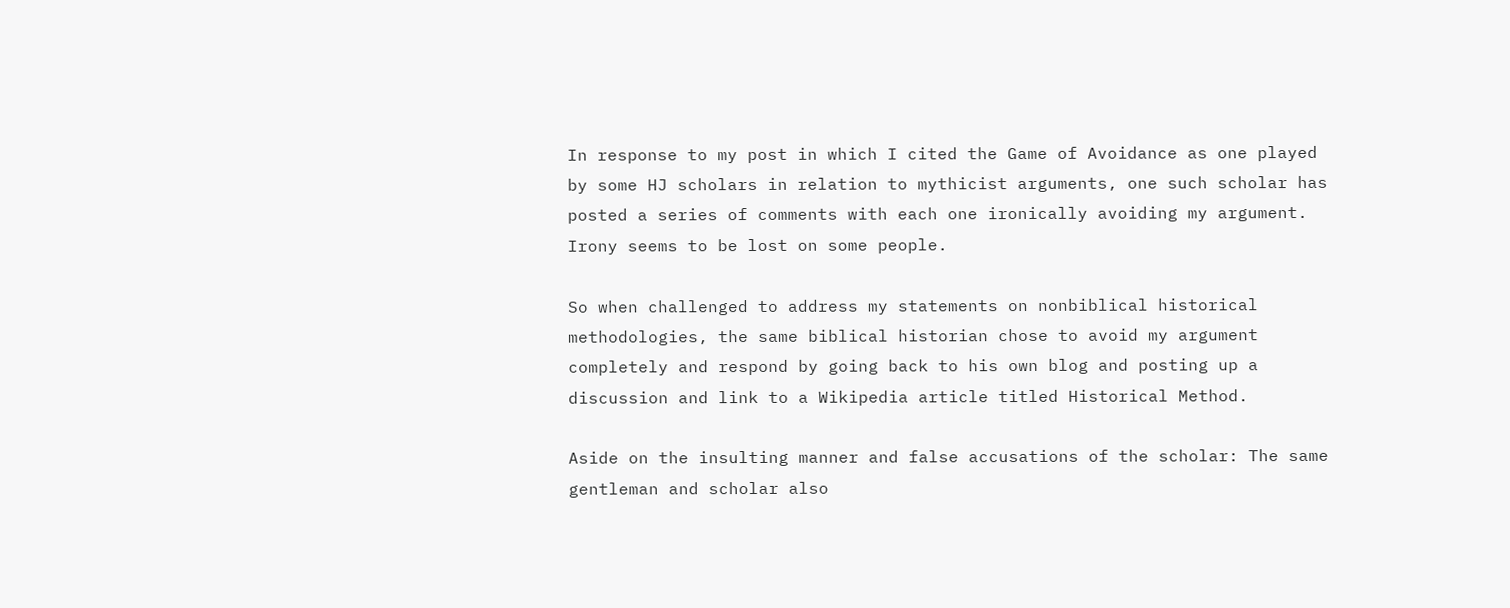In response to my post in which I cited the Game of Avoidance as one played by some HJ scholars in relation to mythicist arguments, one such scholar has posted a series of comments with each one ironically avoiding my argument. Irony seems to be lost on some people.

So when challenged to address my statements on nonbiblical historical methodologies, the same biblical historian chose to avoid my argument completely and respond by going back to his own blog and posting up a discussion and link to a Wikipedia article titled Historical Method.

Aside on the insulting manner and false accusations of the scholar: The same gentleman and scholar also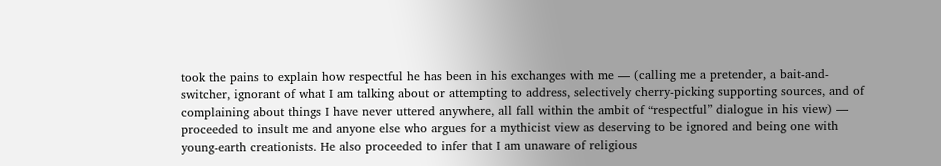took the pains to explain how respectful he has been in his exchanges with me — (calling me a pretender, a bait-and-switcher, ignorant of what I am talking about or attempting to address, selectively cherry-picking supporting sources, and of complaining about things I have never uttered anywhere, all fall within the ambit of “respectful” dialogue in his view) — proceeded to insult me and anyone else who argues for a mythicist view as deserving to be ignored and being one with young-earth creationists. He also proceeded to infer that I am unaware of religious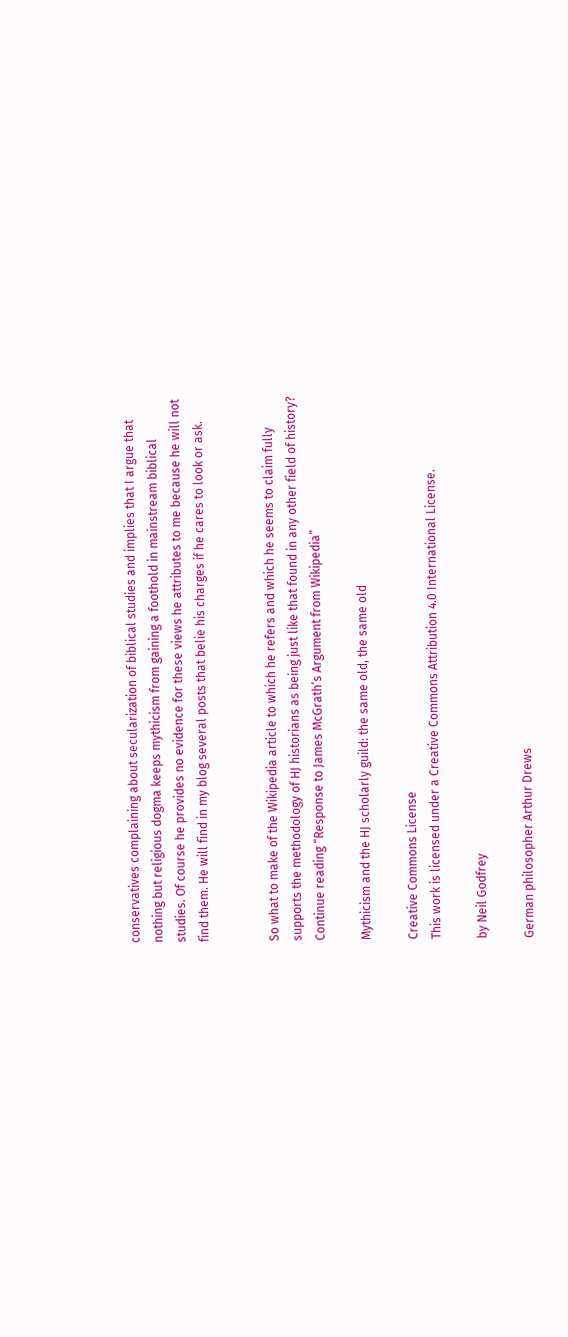conservatives complaining about secularization of biblical studies and implies that I argue that nothing but religious dogma keeps mythicism from gaining a foothold in mainstream biblical studies. Of course he provides no evidence for these views he attributes to me because he will not find them. He will find in my blog several posts that belie his charges if he cares to look or ask.


So what to make of the Wikipedia article to which he refers and which he seems to claim fully supports the methodology of HJ historians as being just like that found in any other field of history? Continue reading “Response to James McGrath’s Argument from Wikipedia”

Mythicism and the HJ scholarly guild: the same old, the same old

Creative Commons License
This work is licensed under a Creative Commons Attribution 4.0 International License.

by Neil Godfrey

German philosopher Arthur Drews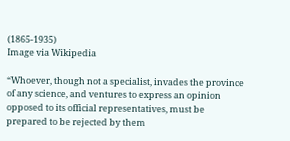(1865-1935)
Image via Wikipedia

“Whoever, though not a specialist, invades the province of any science, and ventures to express an opinion opposed to its official representatives, must be prepared to be rejected by them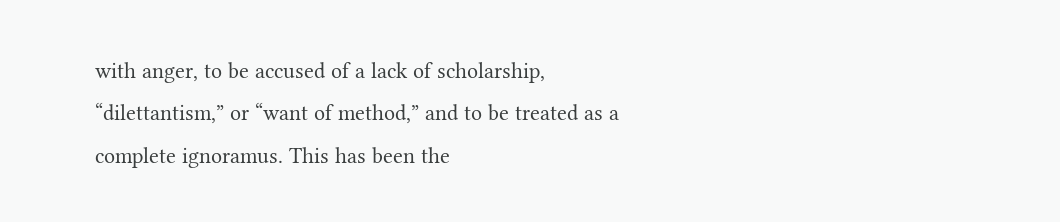with anger, to be accused of a lack of scholarship, “dilettantism,” or “want of method,” and to be treated as a complete ignoramus. This has been the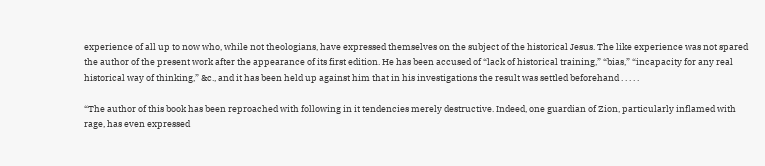experience of all up to now who, while not theologians, have expressed themselves on the subject of the historical Jesus. The like experience was not spared the author of the present work after the appearance of its first edition. He has been accused of “lack of historical training,” “bias,” “incapacity for any real historical way of thinking,” &c., and it has been held up against him that in his investigations the result was settled beforehand . . . . .

“The author of this book has been reproached with following in it tendencies merely destructive. Indeed, one guardian of Zion, particularly inflamed with rage, has even expressed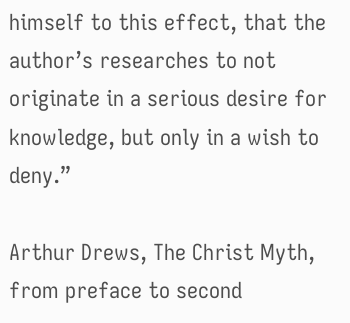himself to this effect, that the author’s researches to not originate in a serious desire for knowledge, but only in a wish to deny.”

Arthur Drews, The Christ Myth, from preface to second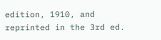edition, 1910, and reprinted in the 3rd ed.